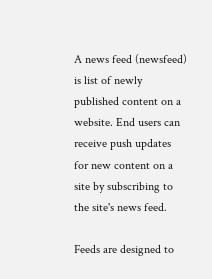A news feed (newsfeed) is list of newly published content on a website. End users can receive push updates for new content on a site by subscribing to the site's news feed.

Feeds are designed to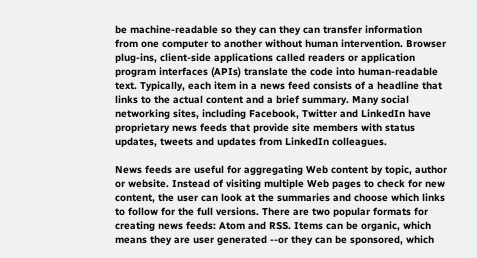be machine-readable so they can they can transfer information from one computer to another without human intervention. Browser plug-ins, client-side applications called readers or application program interfaces (APIs) translate the code into human-readable text. Typically, each item in a news feed consists of a headline that links to the actual content and a brief summary. Many social networking sites, including Facebook, Twitter and LinkedIn have proprietary news feeds that provide site members with status updates, tweets and updates from LinkedIn colleagues.

News feeds are useful for aggregating Web content by topic, author or website. Instead of visiting multiple Web pages to check for new content, the user can look at the summaries and choose which links to follow for the full versions. There are two popular formats for creating news feeds: Atom and RSS. Items can be organic, which means they are user generated --or they can be sponsored, which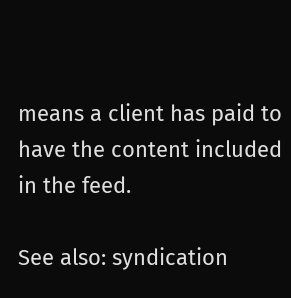means a client has paid to have the content included in the feed.

See also: syndication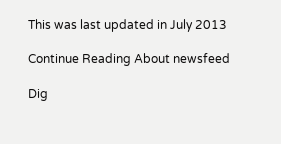This was last updated in July 2013

Continue Reading About newsfeed

Dig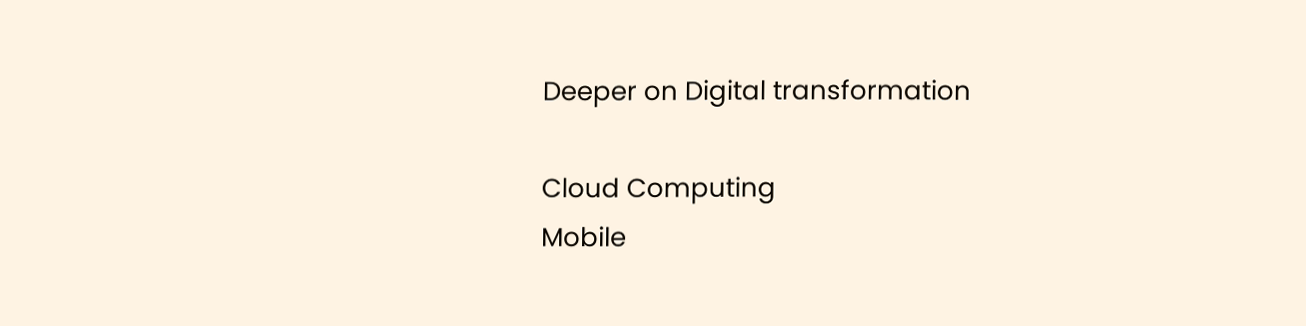Deeper on Digital transformation

Cloud Computing
Mobile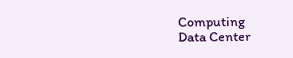Computing
Data Center